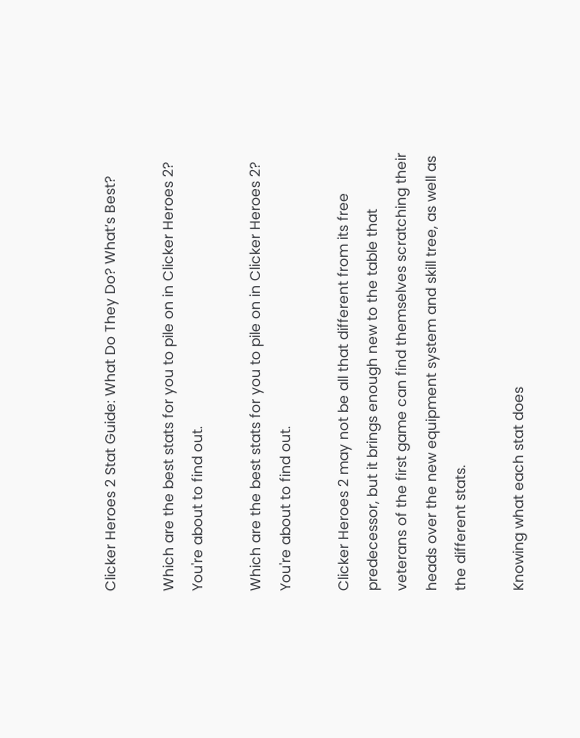Clicker Heroes 2 Stat Guide: What Do They Do? What’s Best?

Which are the best stats for you to pile on in Clicker Heroes 2? You're about to find out.

Which are the best stats for you to pile on in Clicker Heroes 2? You're about to find out.

Clicker Heroes 2 may not be all that different from its free predecessor, but it brings enough new to the table that veterans of the first game can find themselves scratching their heads over the new equipment system and skill tree, as well as the different stats.

Knowing what each stat does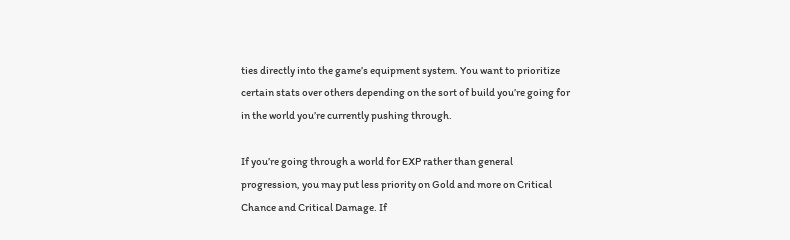ties directly into the game’s equipment system. You want to prioritize certain stats over others depending on the sort of build you’re going for in the world you’re currently pushing through.

If you’re going through a world for EXP rather than general progression, you may put less priority on Gold and more on Critical Chance and Critical Damage. If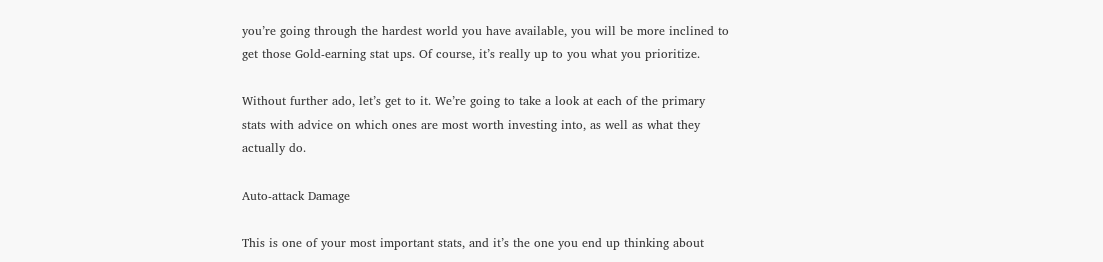you’re going through the hardest world you have available, you will be more inclined to get those Gold-earning stat ups. Of course, it’s really up to you what you prioritize.

Without further ado, let’s get to it. We’re going to take a look at each of the primary stats with advice on which ones are most worth investing into, as well as what they actually do.

Auto-attack Damage

This is one of your most important stats, and it’s the one you end up thinking about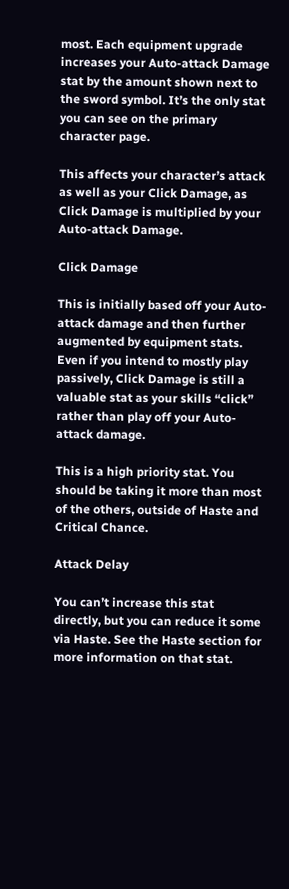most. Each equipment upgrade increases your Auto-attack Damage stat by the amount shown next to the sword symbol. It’s the only stat you can see on the primary character page.

This affects your character’s attack as well as your Click Damage, as Click Damage is multiplied by your Auto-attack Damage.

Click Damage

This is initially based off your Auto-attack damage and then further augmented by equipment stats. Even if you intend to mostly play passively, Click Damage is still a valuable stat as your skills “click” rather than play off your Auto-attack damage.

This is a high priority stat. You should be taking it more than most of the others, outside of Haste and Critical Chance.

Attack Delay

You can’t increase this stat directly, but you can reduce it some via Haste. See the Haste section for more information on that stat.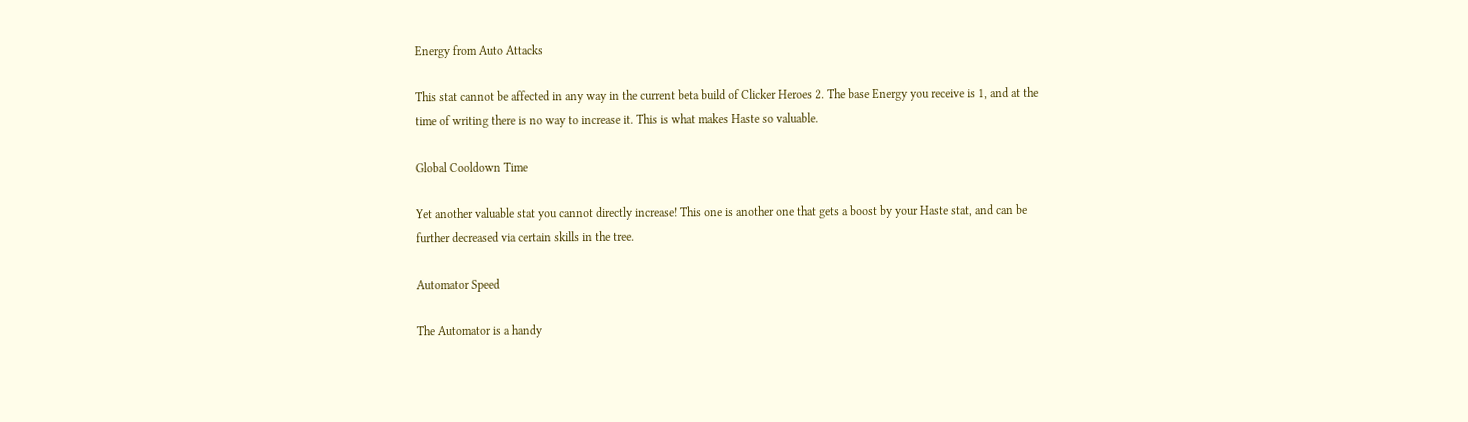Energy from Auto Attacks

This stat cannot be affected in any way in the current beta build of Clicker Heroes 2. The base Energy you receive is 1, and at the time of writing there is no way to increase it. This is what makes Haste so valuable.

Global Cooldown Time

Yet another valuable stat you cannot directly increase! This one is another one that gets a boost by your Haste stat, and can be further decreased via certain skills in the tree.

Automator Speed

The Automator is a handy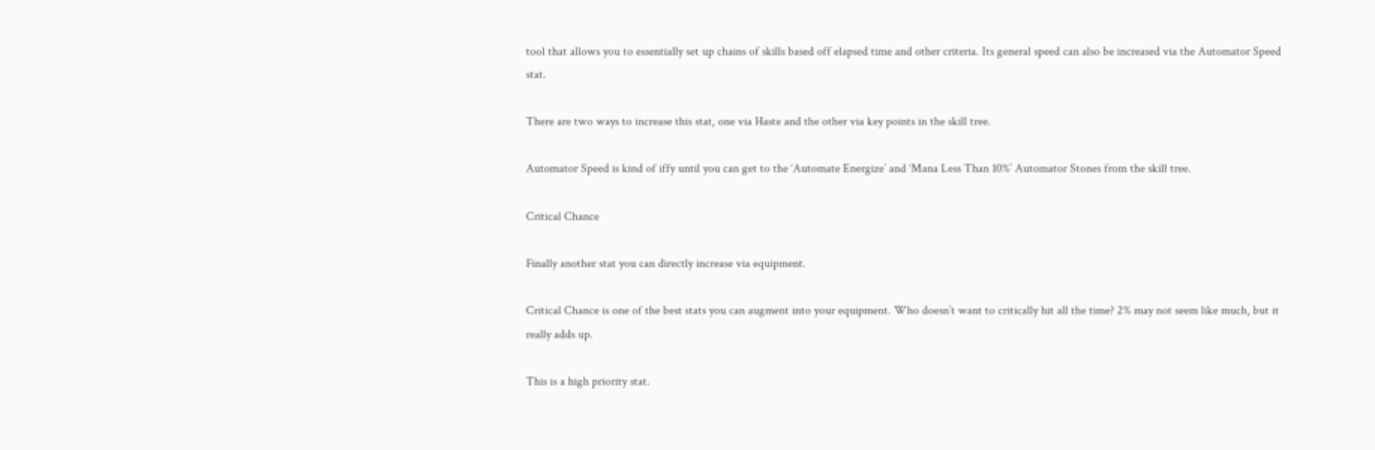tool that allows you to essentially set up chains of skills based off elapsed time and other criteria. Its general speed can also be increased via the Automator Speed stat.

There are two ways to increase this stat, one via Haste and the other via key points in the skill tree.

Automator Speed is kind of iffy until you can get to the ‘Automate Energize’ and ‘Mana Less Than 10%’ Automator Stones from the skill tree.

Critical Chance

Finally another stat you can directly increase via equipment.

Critical Chance is one of the best stats you can augment into your equipment. Who doesn’t want to critically hit all the time? 2% may not seem like much, but it really adds up.

This is a high priority stat.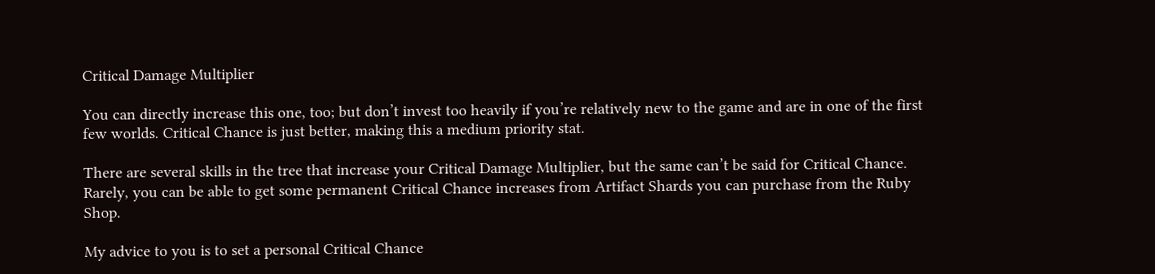Critical Damage Multiplier

You can directly increase this one, too; but don’t invest too heavily if you’re relatively new to the game and are in one of the first few worlds. Critical Chance is just better, making this a medium priority stat.

There are several skills in the tree that increase your Critical Damage Multiplier, but the same can’t be said for Critical Chance. Rarely, you can be able to get some permanent Critical Chance increases from Artifact Shards you can purchase from the Ruby Shop.

My advice to you is to set a personal Critical Chance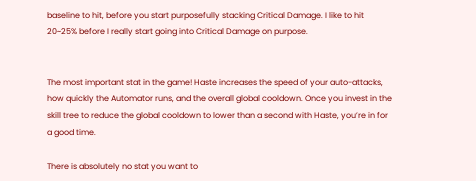baseline to hit, before you start purposefully stacking Critical Damage. I like to hit 20~25% before I really start going into Critical Damage on purpose.


The most important stat in the game! Haste increases the speed of your auto-attacks, how quickly the Automator runs, and the overall global cooldown. Once you invest in the skill tree to reduce the global cooldown to lower than a second with Haste, you’re in for a good time.

There is absolutely no stat you want to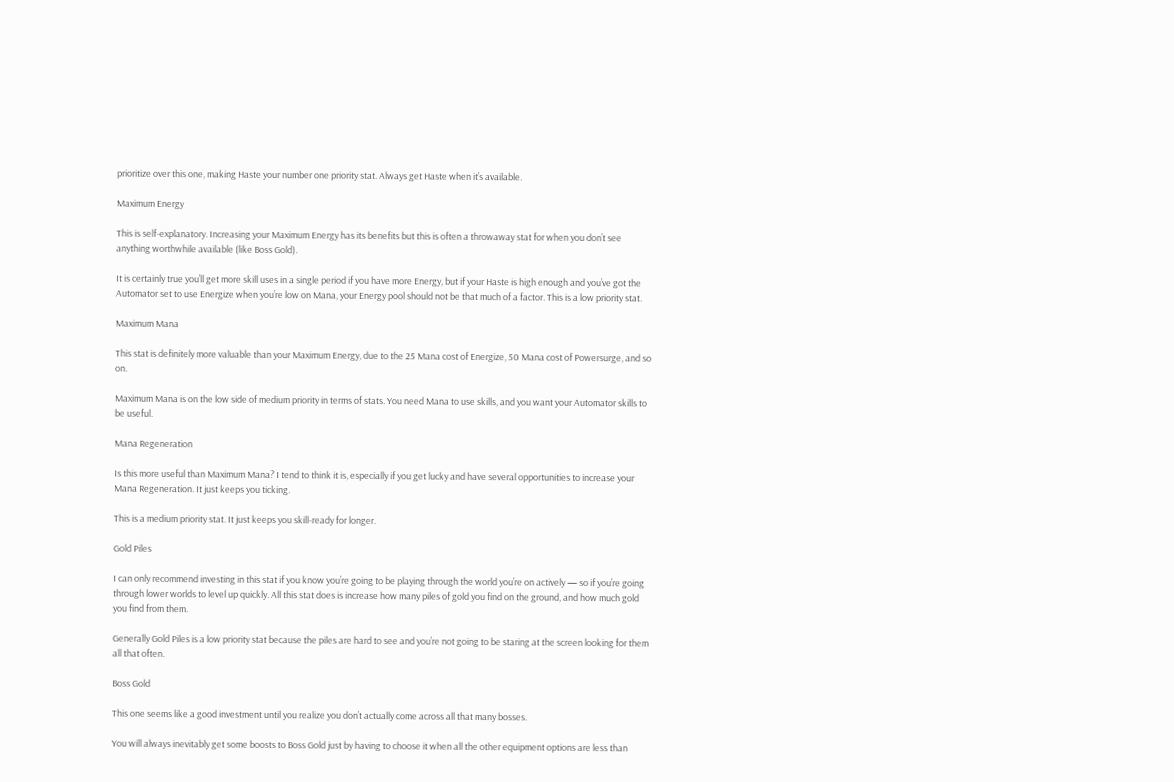prioritize over this one, making Haste your number one priority stat. Always get Haste when it’s available.

Maximum Energy

This is self-explanatory. Increasing your Maximum Energy has its benefits but this is often a throwaway stat for when you don’t see anything worthwhile available (like Boss Gold).

It is certainly true you’ll get more skill uses in a single period if you have more Energy, but if your Haste is high enough and you’ve got the Automator set to use Energize when you’re low on Mana, your Energy pool should not be that much of a factor. This is a low priority stat.

Maximum Mana

This stat is definitely more valuable than your Maximum Energy, due to the 25 Mana cost of Energize, 50 Mana cost of Powersurge, and so on.

Maximum Mana is on the low side of medium priority in terms of stats. You need Mana to use skills, and you want your Automator skills to be useful.

Mana Regeneration

Is this more useful than Maximum Mana? I tend to think it is, especially if you get lucky and have several opportunities to increase your Mana Regeneration. It just keeps you ticking.

This is a medium priority stat. It just keeps you skill-ready for longer.

Gold Piles

I can only recommend investing in this stat if you know you’re going to be playing through the world you’re on actively — so if you’re going through lower worlds to level up quickly. All this stat does is increase how many piles of gold you find on the ground, and how much gold you find from them.

Generally Gold Piles is a low priority stat because the piles are hard to see and you’re not going to be staring at the screen looking for them all that often.

Boss Gold

This one seems like a good investment until you realize you don’t actually come across all that many bosses.

You will always inevitably get some boosts to Boss Gold just by having to choose it when all the other equipment options are less than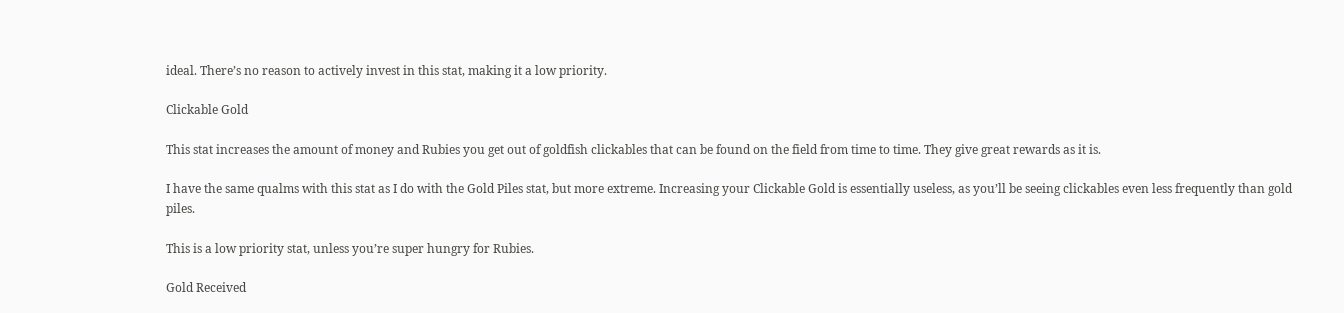ideal. There’s no reason to actively invest in this stat, making it a low priority.

Clickable Gold

This stat increases the amount of money and Rubies you get out of goldfish clickables that can be found on the field from time to time. They give great rewards as it is.

I have the same qualms with this stat as I do with the Gold Piles stat, but more extreme. Increasing your Clickable Gold is essentially useless, as you’ll be seeing clickables even less frequently than gold piles.

This is a low priority stat, unless you’re super hungry for Rubies.

Gold Received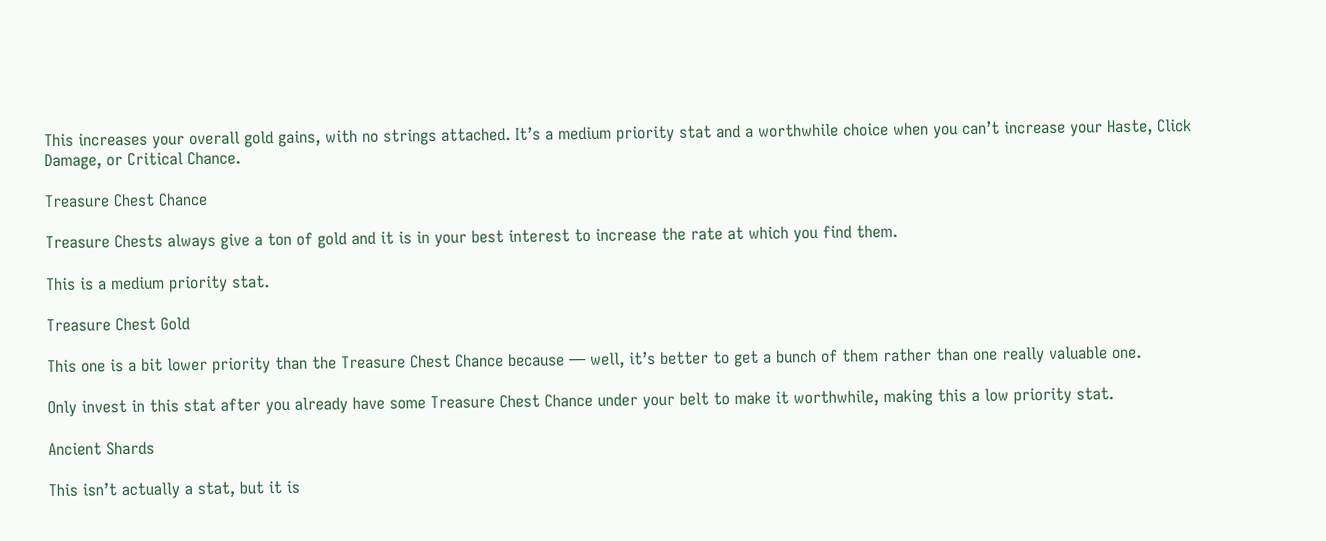This increases your overall gold gains, with no strings attached. It’s a medium priority stat and a worthwhile choice when you can’t increase your Haste, Click Damage, or Critical Chance.

Treasure Chest Chance

Treasure Chests always give a ton of gold and it is in your best interest to increase the rate at which you find them.

This is a medium priority stat.

Treasure Chest Gold

This one is a bit lower priority than the Treasure Chest Chance because — well, it’s better to get a bunch of them rather than one really valuable one.

Only invest in this stat after you already have some Treasure Chest Chance under your belt to make it worthwhile, making this a low priority stat.

Ancient Shards

This isn’t actually a stat, but it is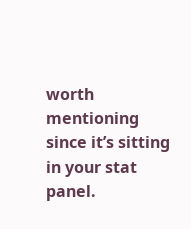worth mentioning since it’s sitting in your stat panel.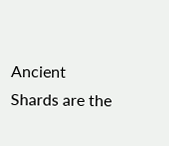Ancient Shards are the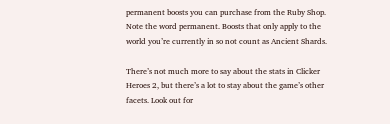permanent boosts you can purchase from the Ruby Shop. Note the word permanent. Boosts that only apply to the world you’re currently in so not count as Ancient Shards.

There’s not much more to say about the stats in Clicker Heroes 2, but there’s a lot to stay about the game’s other facets. Look out for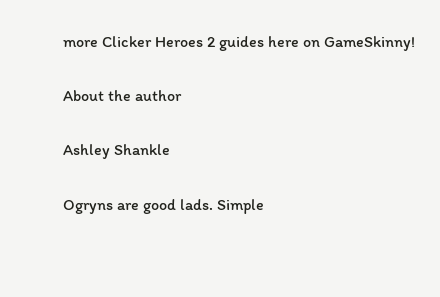more Clicker Heroes 2 guides here on GameSkinny!

About the author

Ashley Shankle

Ogryns are good lads. Simple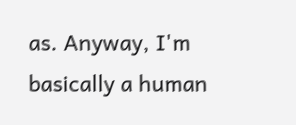as. Anyway, I'm basically a human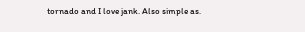tornado and I love jank. Also simple as.